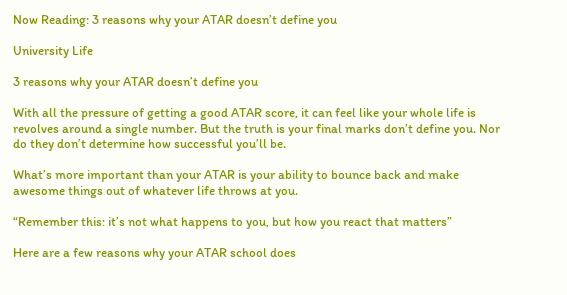Now Reading: 3 reasons why your ATAR doesn’t define you

University Life

3 reasons why your ATAR doesn’t define you

With all the pressure of getting a good ATAR score, it can feel like your whole life is revolves around a single number. But the truth is your final marks don’t define you. Nor do they don’t determine how successful you’ll be.

What’s more important than your ATAR is your ability to bounce back and make awesome things out of whatever life throws at you.

“Remember this: it’s not what happens to you, but how you react that matters”

Here are a few reasons why your ATAR school does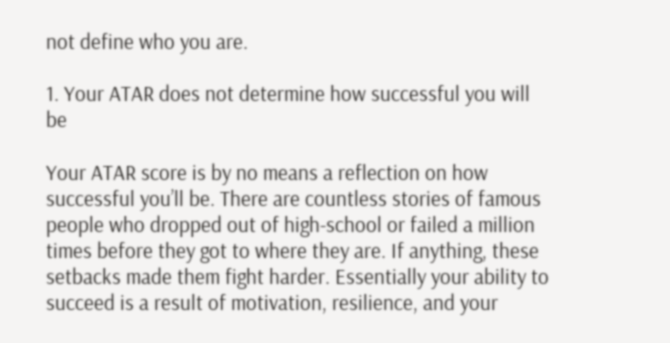not define who you are.

1. Your ATAR does not determine how successful you will be

Your ATAR score is by no means a reflection on how successful you’ll be. There are countless stories of famous people who dropped out of high-school or failed a million times before they got to where they are. If anything, these setbacks made them fight harder. Essentially your ability to succeed is a result of motivation, resilience, and your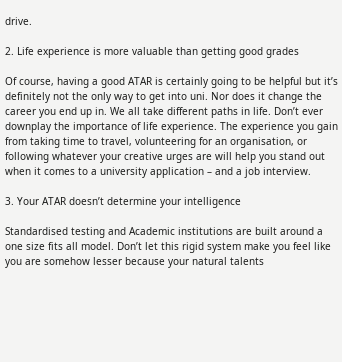drive.

2. Life experience is more valuable than getting good grades

Of course, having a good ATAR is certainly going to be helpful but it’s definitely not the only way to get into uni. Nor does it change the career you end up in. We all take different paths in life. Don’t ever downplay the importance of life experience. The experience you gain from taking time to travel, volunteering for an organisation, or following whatever your creative urges are will help you stand out when it comes to a university application – and a job interview.

3. Your ATAR doesn’t determine your intelligence

Standardised testing and Academic institutions are built around a one size fits all model. Don’t let this rigid system make you feel like you are somehow lesser because your natural talents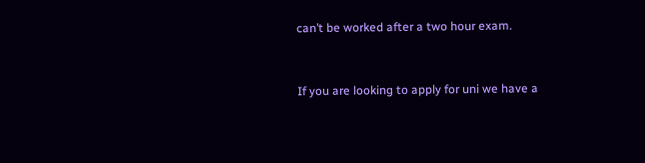can’t be worked after a two hour exam.


If you are looking to apply for uni we have a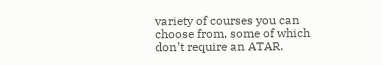variety of courses you can choose from, some of which don’t require an ATAR.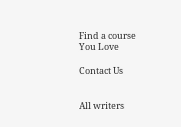Find a course
You Love

Contact Us


All writers